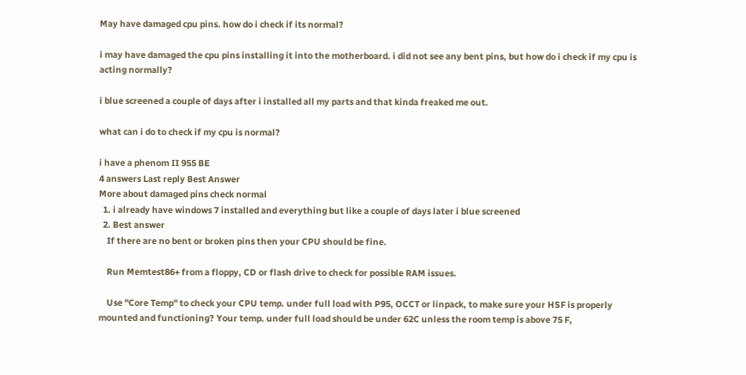May have damaged cpu pins. how do i check if its normal?

i may have damaged the cpu pins installing it into the motherboard. i did not see any bent pins, but how do i check if my cpu is acting normally?

i blue screened a couple of days after i installed all my parts and that kinda freaked me out.

what can i do to check if my cpu is normal?

i have a phenom II 955 BE
4 answers Last reply Best Answer
More about damaged pins check normal
  1. i already have windows 7 installed and everything but like a couple of days later i blue screened
  2. Best answer
    If there are no bent or broken pins then your CPU should be fine.

    Run Memtest86+ from a floppy, CD or flash drive to check for possible RAM issues.

    Use "Core Temp" to check your CPU temp. under full load with P95, OCCT or linpack, to make sure your HSF is properly mounted and functioning? Your temp. under full load should be under 62C unless the room temp is above 75 F,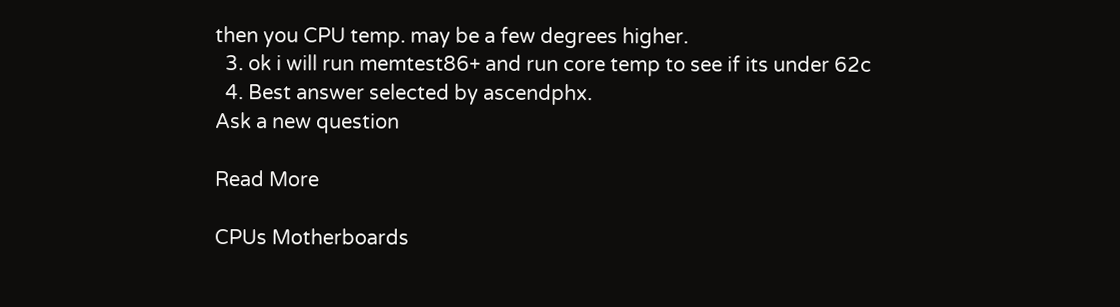then you CPU temp. may be a few degrees higher.
  3. ok i will run memtest86+ and run core temp to see if its under 62c
  4. Best answer selected by ascendphx.
Ask a new question

Read More

CPUs Motherboards